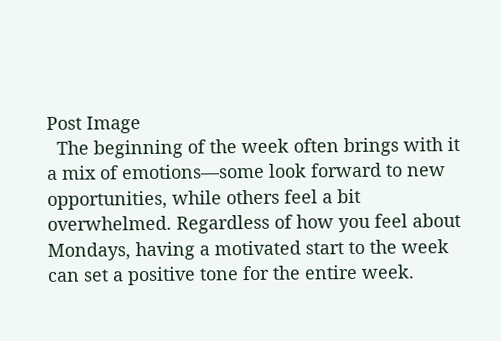Post Image
  The beginning of the week often brings with it a mix of emotions—some look forward to new opportunities, while others feel a bit overwhelmed. Regardless of how you feel about Mondays, having a motivated start to the week can set a positive tone for the entire week.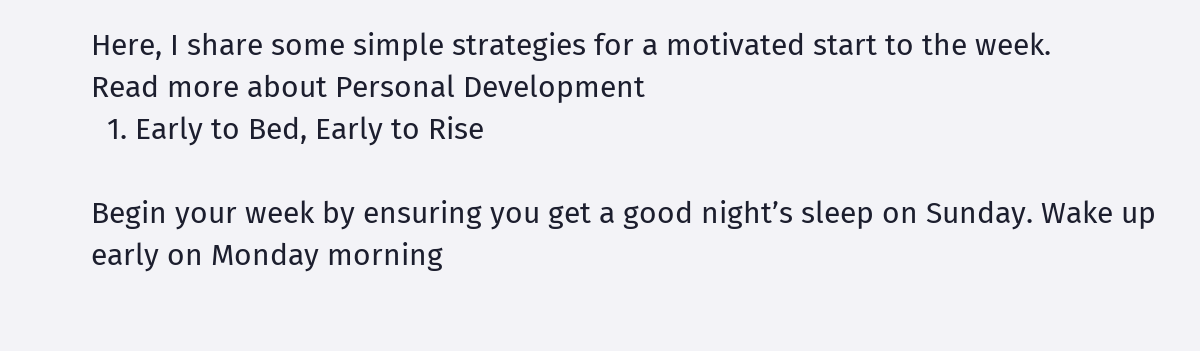Here, I share some simple strategies for a motivated start to the week.
Read more about Personal Development
  1. Early to Bed, Early to Rise

Begin your week by ensuring you get a good night’s sleep on Sunday. Wake up early on Monday morning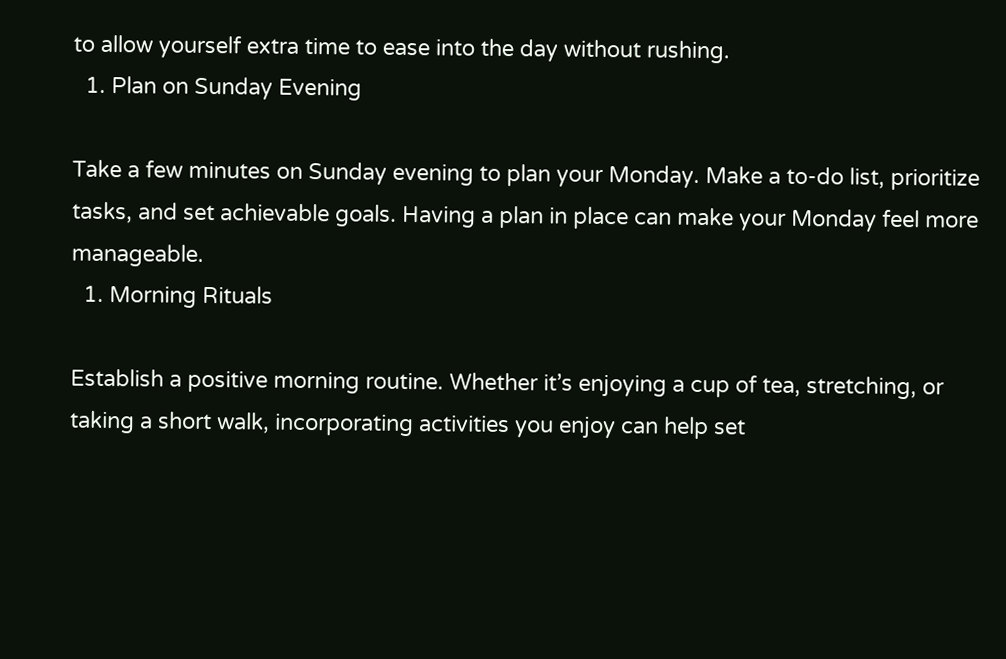to allow yourself extra time to ease into the day without rushing.
  1. Plan on Sunday Evening

Take a few minutes on Sunday evening to plan your Monday. Make a to-do list, prioritize tasks, and set achievable goals. Having a plan in place can make your Monday feel more manageable.
  1. Morning Rituals

Establish a positive morning routine. Whether it’s enjoying a cup of tea, stretching, or taking a short walk, incorporating activities you enjoy can help set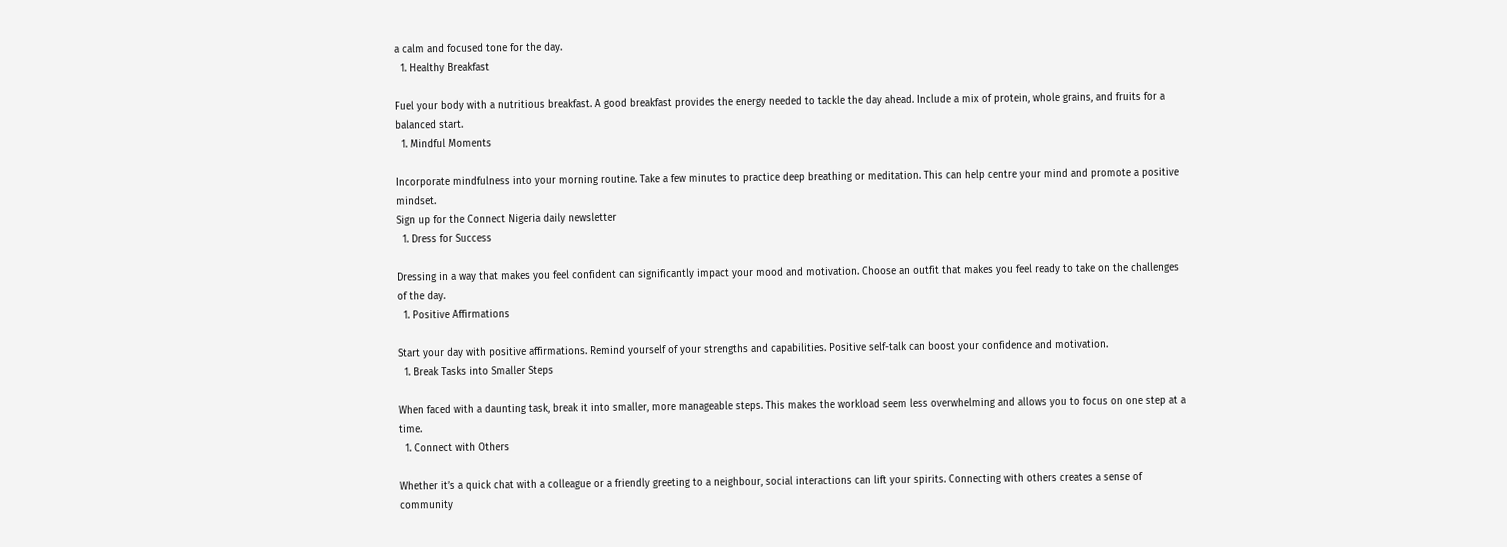a calm and focused tone for the day.
  1. Healthy Breakfast

Fuel your body with a nutritious breakfast. A good breakfast provides the energy needed to tackle the day ahead. Include a mix of protein, whole grains, and fruits for a balanced start.
  1. Mindful Moments

Incorporate mindfulness into your morning routine. Take a few minutes to practice deep breathing or meditation. This can help centre your mind and promote a positive mindset.
Sign up for the Connect Nigeria daily newsletter
  1. Dress for Success

Dressing in a way that makes you feel confident can significantly impact your mood and motivation. Choose an outfit that makes you feel ready to take on the challenges of the day.
  1. Positive Affirmations

Start your day with positive affirmations. Remind yourself of your strengths and capabilities. Positive self-talk can boost your confidence and motivation.
  1. Break Tasks into Smaller Steps

When faced with a daunting task, break it into smaller, more manageable steps. This makes the workload seem less overwhelming and allows you to focus on one step at a time.
  1. Connect with Others

Whether it’s a quick chat with a colleague or a friendly greeting to a neighbour, social interactions can lift your spirits. Connecting with others creates a sense of community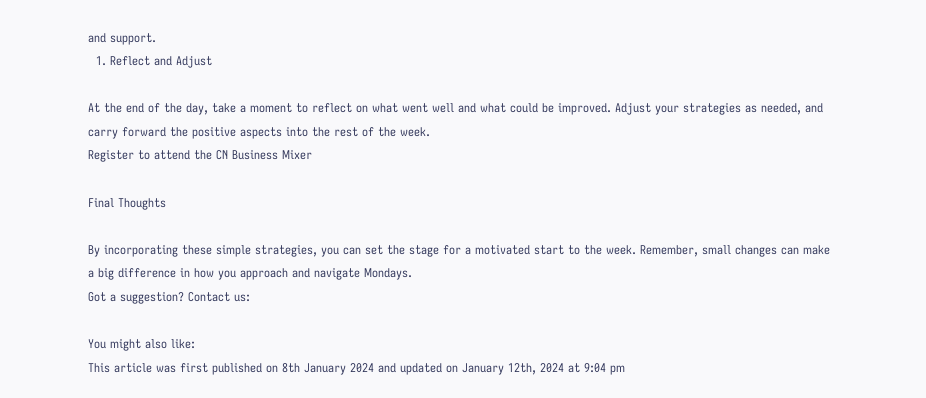and support.
  1. Reflect and Adjust

At the end of the day, take a moment to reflect on what went well and what could be improved. Adjust your strategies as needed, and carry forward the positive aspects into the rest of the week.
Register to attend the CN Business Mixer

Final Thoughts

By incorporating these simple strategies, you can set the stage for a motivated start to the week. Remember, small changes can make a big difference in how you approach and navigate Mondays.
Got a suggestion? Contact us:

You might also like:
This article was first published on 8th January 2024 and updated on January 12th, 2024 at 9:04 pm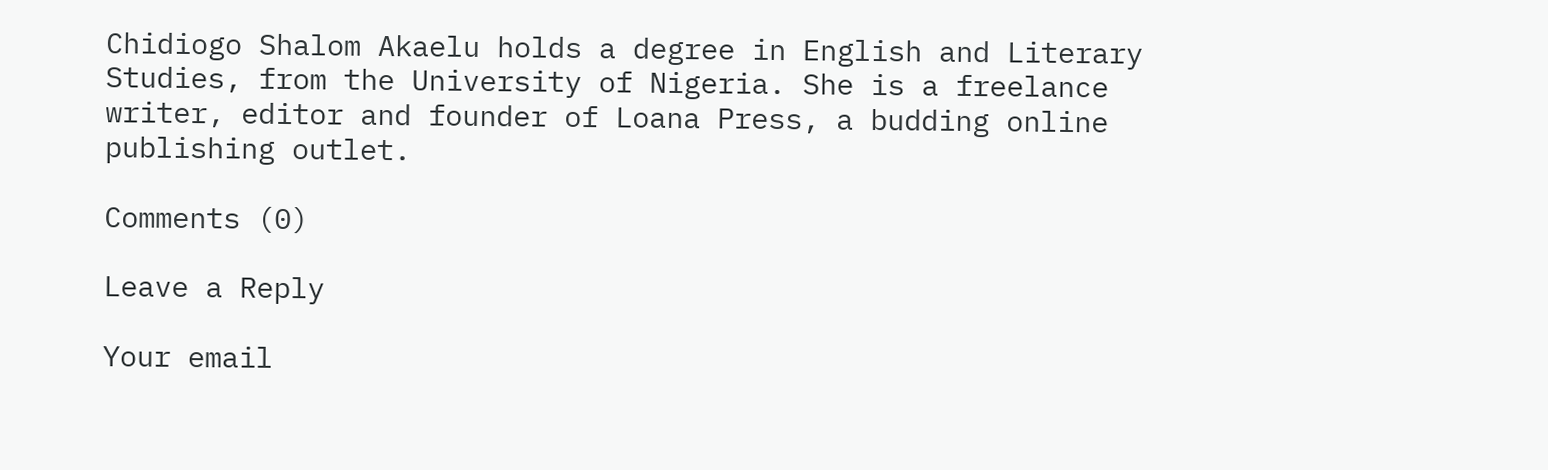Chidiogo Shalom Akaelu holds a degree in English and Literary Studies, from the University of Nigeria. She is a freelance writer, editor and founder of Loana Press, a budding online publishing outlet.

Comments (0)

Leave a Reply

Your email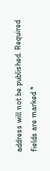address will not be published. Required fields are marked *